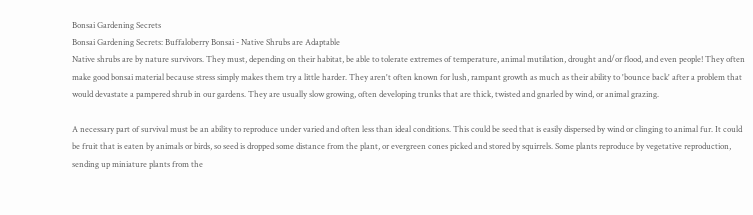Bonsai Gardening Secrets
Bonsai Gardening Secrets: Buffaloberry Bonsai - Native Shrubs are Adaptable
Native shrubs are by nature survivors. They must, depending on their habitat, be able to tolerate extremes of temperature, animal mutilation, drought and/or flood, and even people! They often make good bonsai material because stress simply makes them try a little harder. They aren't often known for lush, rampant growth as much as their ability to 'bounce back' after a problem that would devastate a pampered shrub in our gardens. They are usually slow growing, often developing trunks that are thick, twisted and gnarled by wind, or animal grazing.

A necessary part of survival must be an ability to reproduce under varied and often less than ideal conditions. This could be seed that is easily dispersed by wind or clinging to animal fur. It could be fruit that is eaten by animals or birds, so seed is dropped some distance from the plant, or evergreen cones picked and stored by squirrels. Some plants reproduce by vegetative reproduction, sending up miniature plants from the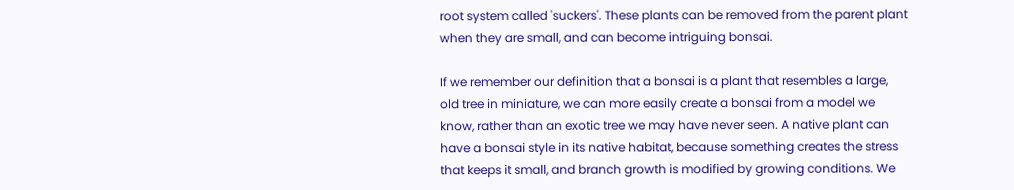root system called 'suckers'. These plants can be removed from the parent plant when they are small, and can become intriguing bonsai.

If we remember our definition that a bonsai is a plant that resembles a large, old tree in miniature, we can more easily create a bonsai from a model we know, rather than an exotic tree we may have never seen. A native plant can have a bonsai style in its native habitat, because something creates the stress that keeps it small, and branch growth is modified by growing conditions. We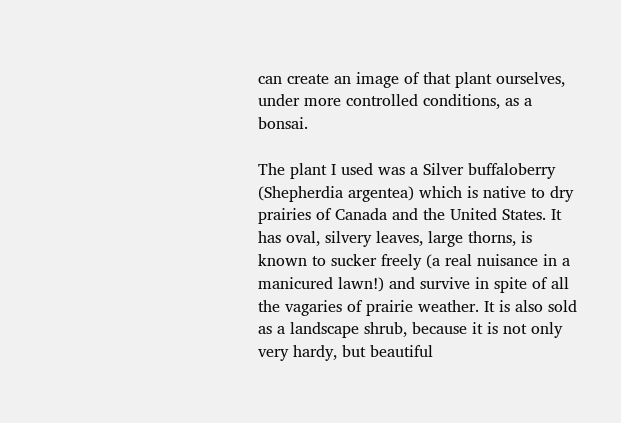can create an image of that plant ourselves, under more controlled conditions, as a bonsai.

The plant I used was a Silver buffaloberry (Shepherdia argentea) which is native to dry prairies of Canada and the United States. It has oval, silvery leaves, large thorns, is known to sucker freely (a real nuisance in a manicured lawn!) and survive in spite of all the vagaries of prairie weather. It is also sold as a landscape shrub, because it is not only very hardy, but beautiful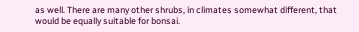as well. There are many other shrubs, in climates somewhat different, that would be equally suitable for bonsai.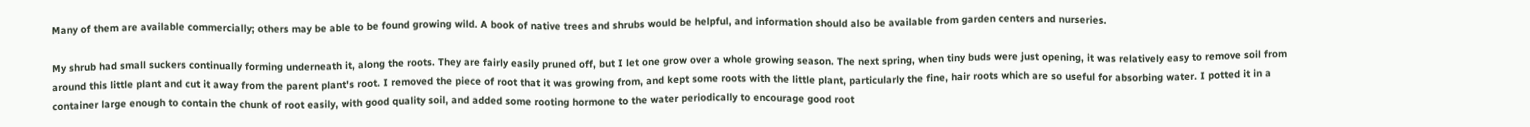Many of them are available commercially; others may be able to be found growing wild. A book of native trees and shrubs would be helpful, and information should also be available from garden centers and nurseries.

My shrub had small suckers continually forming underneath it, along the roots. They are fairly easily pruned off, but I let one grow over a whole growing season. The next spring, when tiny buds were just opening, it was relatively easy to remove soil from around this little plant and cut it away from the parent plant's root. I removed the piece of root that it was growing from, and kept some roots with the little plant, particularly the fine, hair roots which are so useful for absorbing water. I potted it in a container large enough to contain the chunk of root easily, with good quality soil, and added some rooting hormone to the water periodically to encourage good root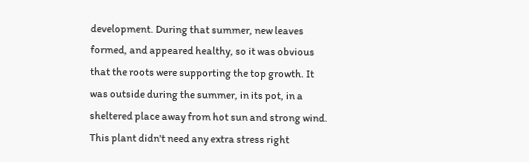development. During that summer, new leaves formed, and appeared healthy, so it was obvious that the roots were supporting the top growth. It was outside during the summer, in its pot, in a sheltered place away from hot sun and strong wind. This plant didn't need any extra stress right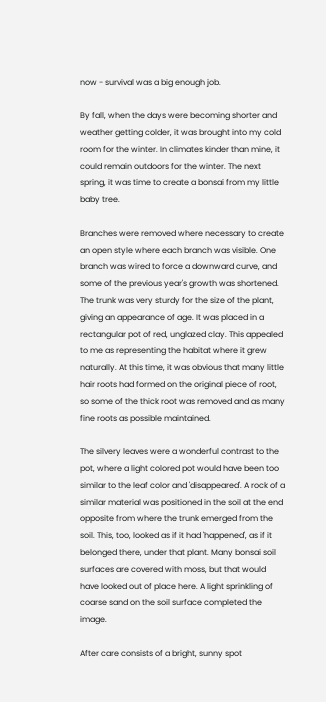now - survival was a big enough job.

By fall, when the days were becoming shorter and weather getting colder, it was brought into my cold room for the winter. In climates kinder than mine, it could remain outdoors for the winter. The next spring, it was time to create a bonsai from my little baby tree.

Branches were removed where necessary to create an open style where each branch was visible. One branch was wired to force a downward curve, and some of the previous year's growth was shortened. The trunk was very sturdy for the size of the plant, giving an appearance of age. It was placed in a rectangular pot of red, unglazed clay. This appealed to me as representing the habitat where it grew naturally. At this time, it was obvious that many little hair roots had formed on the original piece of root, so some of the thick root was removed and as many fine roots as possible maintained.

The silvery leaves were a wonderful contrast to the pot, where a light colored pot would have been too similar to the leaf color and 'disappeared'. A rock of a similar material was positioned in the soil at the end opposite from where the trunk emerged from the soil. This, too, looked as if it had 'happened', as if it belonged there, under that plant. Many bonsai soil surfaces are covered with moss, but that would have looked out of place here. A light sprinkling of coarse sand on the soil surface completed the image.

After care consists of a bright, sunny spot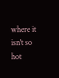where it isn't so hot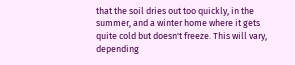that the soil dries out too quickly, in the summer, and a winter home where it gets quite cold but doesn't freeze. This will vary, depending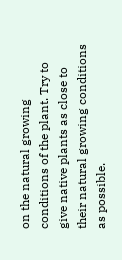on the natural growing conditions of the plant. Try to give native plants as close to their natural growing conditions as possible.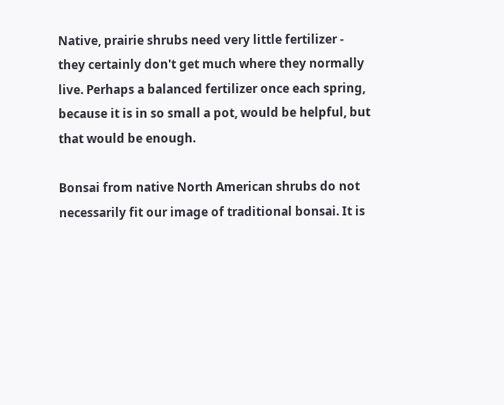Native, prairie shrubs need very little fertilizer - they certainly don't get much where they normally live. Perhaps a balanced fertilizer once each spring, because it is in so small a pot, would be helpful, but that would be enough.

Bonsai from native North American shrubs do not necessarily fit our image of traditional bonsai. It is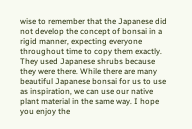wise to remember that the Japanese did not develop the concept of bonsai in a rigid manner, expecting everyone throughout time to copy them exactly. They used Japanese shrubs because they were there. While there are many beautiful Japanese bonsai for us to use as inspiration, we can use our native plant material in the same way. I hope you enjoy the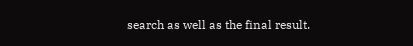search as well as the final result.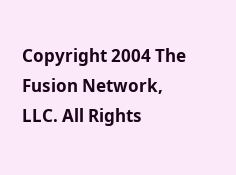Copyright 2004 The Fusion Network, LLC. All Rights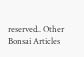reserved.. Other Bonsai Articles